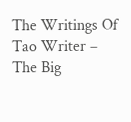The Writings Of Tao Writer – The Big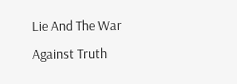Lie And The War Against Truth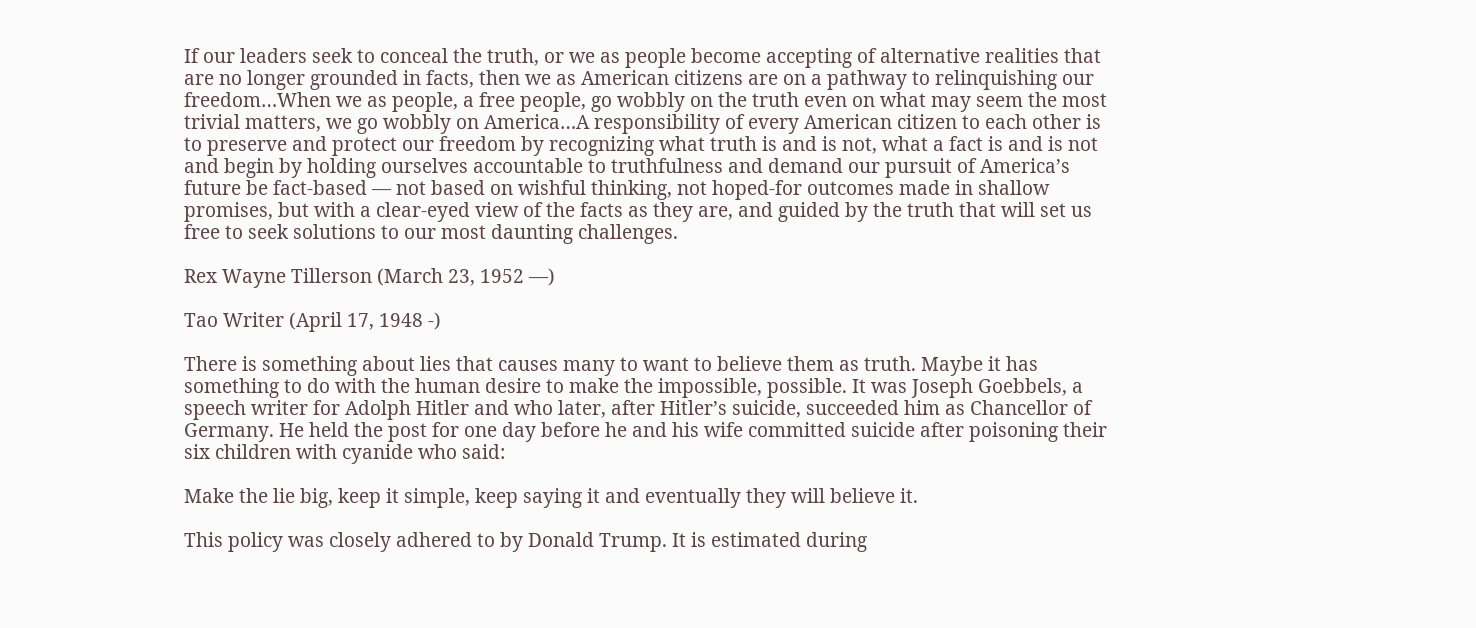If our leaders seek to conceal the truth, or we as people become accepting of alternative realities that are no longer grounded in facts, then we as American citizens are on a pathway to relinquishing our freedom…When we as people, a free people, go wobbly on the truth even on what may seem the most trivial matters, we go wobbly on America…A responsibility of every American citizen to each other is to preserve and protect our freedom by recognizing what truth is and is not, what a fact is and is not and begin by holding ourselves accountable to truthfulness and demand our pursuit of America’s future be fact-based — not based on wishful thinking, not hoped-for outcomes made in shallow promises, but with a clear-eyed view of the facts as they are, and guided by the truth that will set us free to seek solutions to our most daunting challenges.

Rex Wayne Tillerson (March 23, 1952 —)

Tao Writer (April 17, 1948 -)

There is something about lies that causes many to want to believe them as truth. Maybe it has something to do with the human desire to make the impossible, possible. It was Joseph Goebbels, a speech writer for Adolph Hitler and who later, after Hitler’s suicide, succeeded him as Chancellor of Germany. He held the post for one day before he and his wife committed suicide after poisoning their six children with cyanide who said:

Make the lie big, keep it simple, keep saying it and eventually they will believe it.

This policy was closely adhered to by Donald Trump. It is estimated during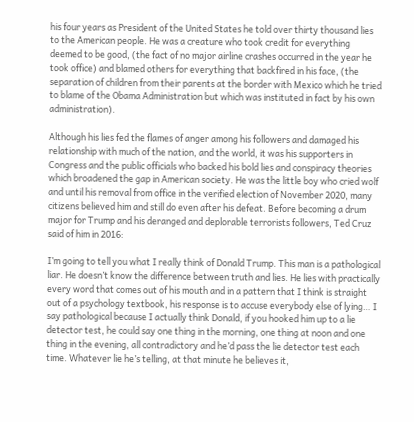his four years as President of the United States he told over thirty thousand lies to the American people. He was a creature who took credit for everything deemed to be good, (the fact of no major airline crashes occurred in the year he took office) and blamed others for everything that backfired in his face, (the separation of children from their parents at the border with Mexico which he tried to blame of the Obama Administration but which was instituted in fact by his own administration).

Although his lies fed the flames of anger among his followers and damaged his relationship with much of the nation, and the world, it was his supporters in Congress and the public officials who backed his bold lies and conspiracy theories which broadened the gap in American society. He was the little boy who cried wolf and until his removal from office in the verified election of November 2020, many citizens believed him and still do even after his defeat. Before becoming a drum major for Trump and his deranged and deplorable terrorists followers, Ted Cruz said of him in 2016:

I’m going to tell you what I really think of Donald Trump. This man is a pathological liar. He doesn’t know the difference between truth and lies. He lies with practically every word that comes out of his mouth and in a pattern that I think is straight out of a psychology textbook, his response is to accuse everybody else of lying… I say pathological because I actually think Donald, if you hooked him up to a lie detector test, he could say one thing in the morning, one thing at noon and one thing in the evening, all contradictory and he’d pass the lie detector test each time. Whatever lie he’s telling, at that minute he believes it,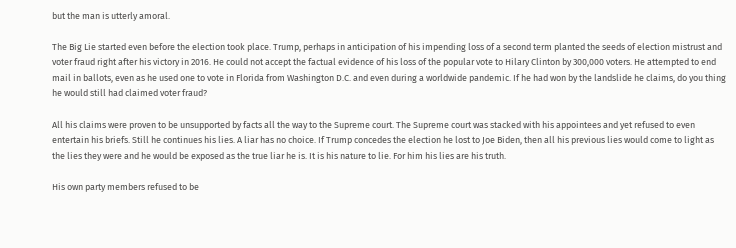but the man is utterly amoral.

The Big Lie started even before the election took place. Trump, perhaps in anticipation of his impending loss of a second term planted the seeds of election mistrust and voter fraud right after his victory in 2016. He could not accept the factual evidence of his loss of the popular vote to Hilary Clinton by 300,000 voters. He attempted to end mail in ballots, even as he used one to vote in Florida from Washington D.C. and even during a worldwide pandemic. If he had won by the landslide he claims, do you thing he would still had claimed voter fraud?

All his claims were proven to be unsupported by facts all the way to the Supreme court. The Supreme court was stacked with his appointees and yet refused to even entertain his briefs. Still he continues his lies. A liar has no choice. If Trump concedes the election he lost to Joe Biden, then all his previous lies would come to light as the lies they were and he would be exposed as the true liar he is. It is his nature to lie. For him his lies are his truth.

His own party members refused to be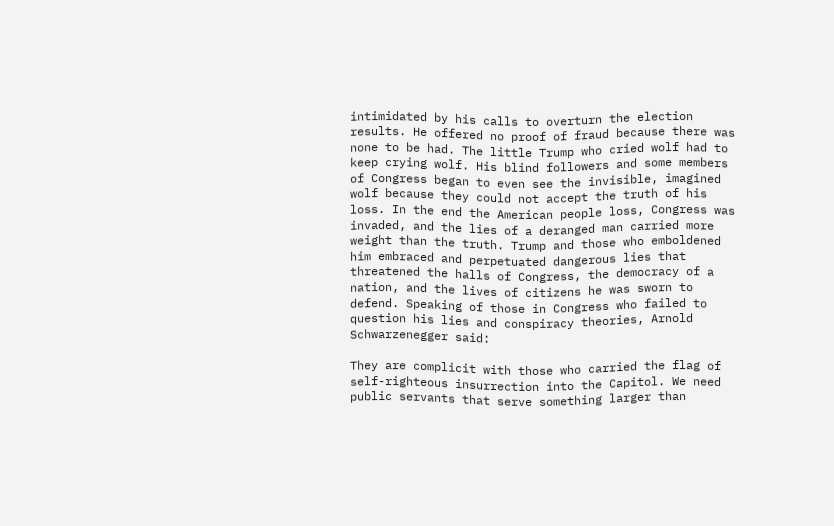intimidated by his calls to overturn the election results. He offered no proof of fraud because there was none to be had. The little Trump who cried wolf had to keep crying wolf. His blind followers and some members of Congress began to even see the invisible, imagined wolf because they could not accept the truth of his loss. In the end the American people loss, Congress was invaded, and the lies of a deranged man carried more weight than the truth. Trump and those who emboldened him embraced and perpetuated dangerous lies that threatened the halls of Congress, the democracy of a nation, and the lives of citizens he was sworn to defend. Speaking of those in Congress who failed to question his lies and conspiracy theories, Arnold Schwarzenegger said:

They are complicit with those who carried the flag of self-righteous insurrection into the Capitol. We need public servants that serve something larger than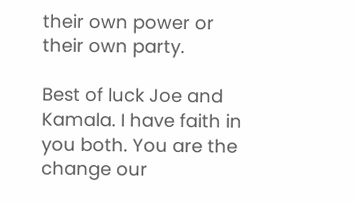their own power or their own party.

Best of luck Joe and Kamala. I have faith in you both. You are the change our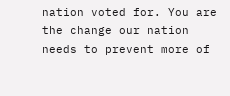nation voted for. You are the change our nation needs to prevent more of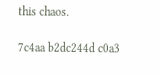this chaos.

7c4aa b2dc244d c0a3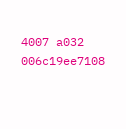4007 a032 006c19ee7108